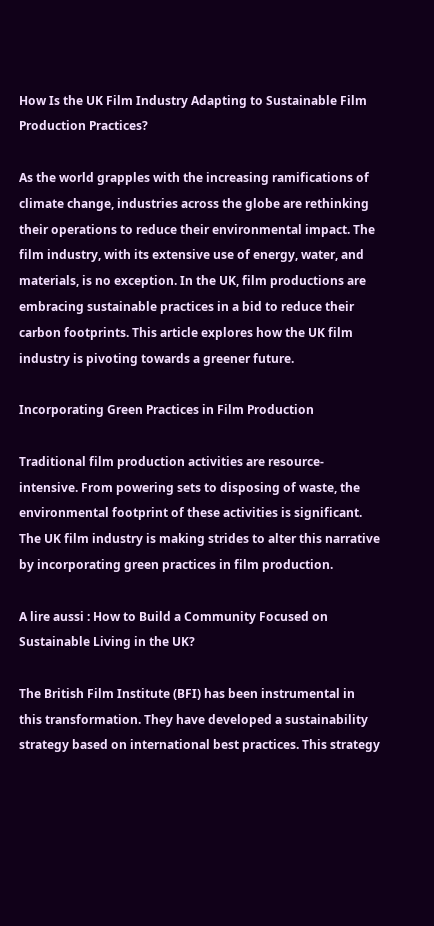How Is the UK Film Industry Adapting to Sustainable Film Production Practices?

As the world grapples with the increasing ramifications of climate change, industries across the globe are rethinking their operations to reduce their environmental impact. The film industry, with its extensive use of energy, water, and materials, is no exception. In the UK, film productions are embracing sustainable practices in a bid to reduce their carbon footprints. This article explores how the UK film industry is pivoting towards a greener future.

Incorporating Green Practices in Film Production

Traditional film production activities are resource-intensive. From powering sets to disposing of waste, the environmental footprint of these activities is significant. The UK film industry is making strides to alter this narrative by incorporating green practices in film production.

A lire aussi : How to Build a Community Focused on Sustainable Living in the UK?

The British Film Institute (BFI) has been instrumental in this transformation. They have developed a sustainability strategy based on international best practices. This strategy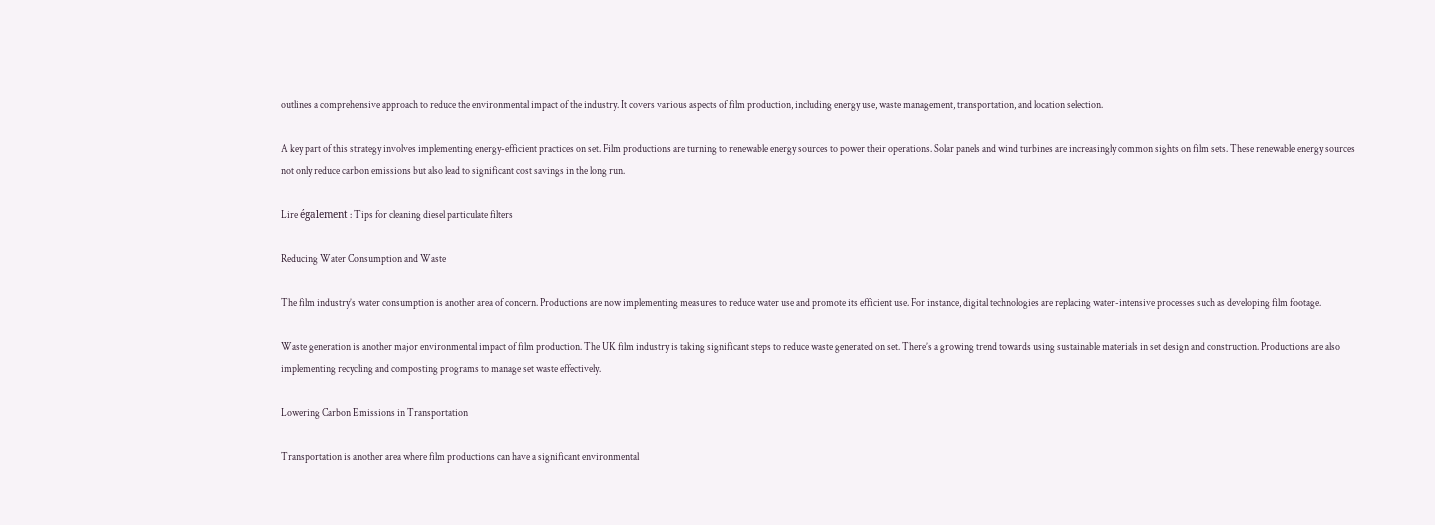outlines a comprehensive approach to reduce the environmental impact of the industry. It covers various aspects of film production, including energy use, waste management, transportation, and location selection.

A key part of this strategy involves implementing energy-efficient practices on set. Film productions are turning to renewable energy sources to power their operations. Solar panels and wind turbines are increasingly common sights on film sets. These renewable energy sources not only reduce carbon emissions but also lead to significant cost savings in the long run.

Lire également : Tips for cleaning diesel particulate filters

Reducing Water Consumption and Waste

The film industry’s water consumption is another area of concern. Productions are now implementing measures to reduce water use and promote its efficient use. For instance, digital technologies are replacing water-intensive processes such as developing film footage.

Waste generation is another major environmental impact of film production. The UK film industry is taking significant steps to reduce waste generated on set. There’s a growing trend towards using sustainable materials in set design and construction. Productions are also implementing recycling and composting programs to manage set waste effectively.

Lowering Carbon Emissions in Transportation

Transportation is another area where film productions can have a significant environmental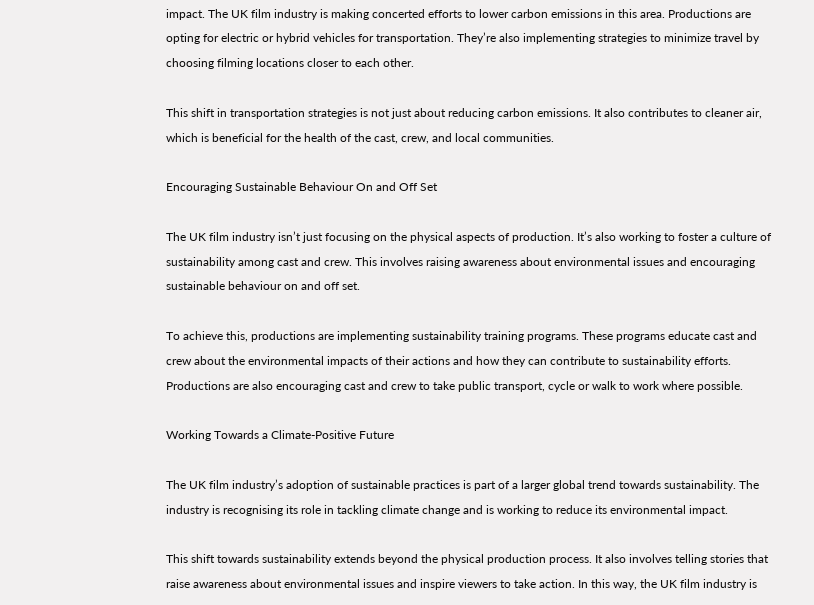impact. The UK film industry is making concerted efforts to lower carbon emissions in this area. Productions are opting for electric or hybrid vehicles for transportation. They’re also implementing strategies to minimize travel by choosing filming locations closer to each other.

This shift in transportation strategies is not just about reducing carbon emissions. It also contributes to cleaner air, which is beneficial for the health of the cast, crew, and local communities.

Encouraging Sustainable Behaviour On and Off Set

The UK film industry isn’t just focusing on the physical aspects of production. It’s also working to foster a culture of sustainability among cast and crew. This involves raising awareness about environmental issues and encouraging sustainable behaviour on and off set.

To achieve this, productions are implementing sustainability training programs. These programs educate cast and crew about the environmental impacts of their actions and how they can contribute to sustainability efforts. Productions are also encouraging cast and crew to take public transport, cycle or walk to work where possible.

Working Towards a Climate-Positive Future

The UK film industry’s adoption of sustainable practices is part of a larger global trend towards sustainability. The industry is recognising its role in tackling climate change and is working to reduce its environmental impact.

This shift towards sustainability extends beyond the physical production process. It also involves telling stories that raise awareness about environmental issues and inspire viewers to take action. In this way, the UK film industry is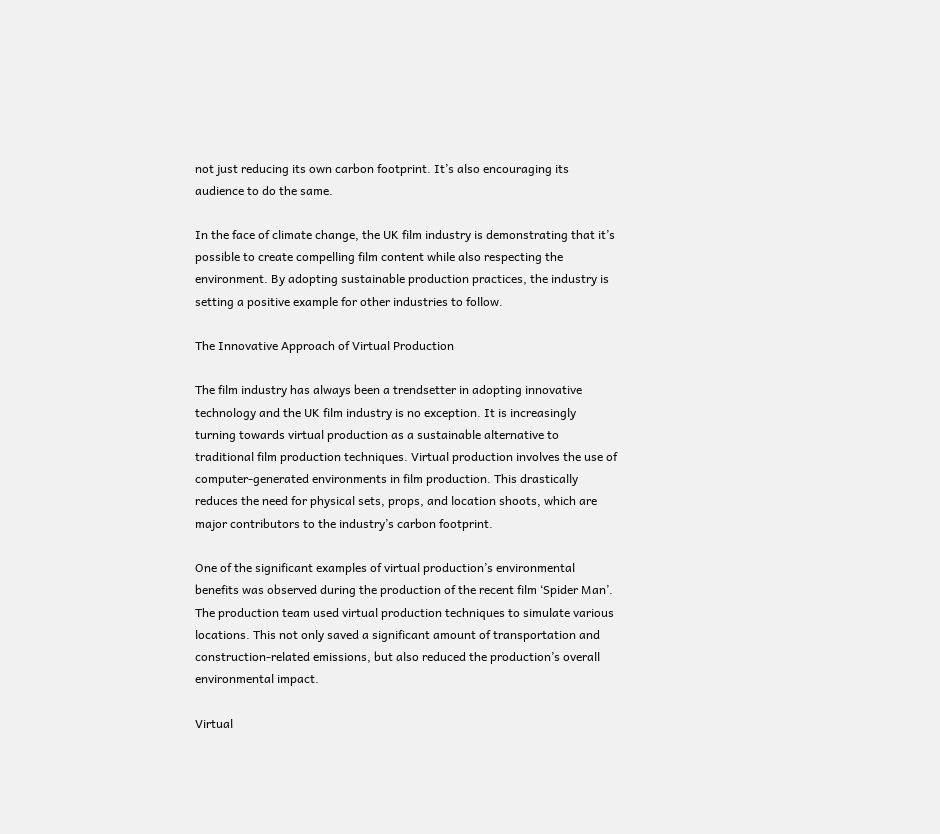not just reducing its own carbon footprint. It’s also encouraging its audience to do the same.

In the face of climate change, the UK film industry is demonstrating that it’s possible to create compelling film content while also respecting the environment. By adopting sustainable production practices, the industry is setting a positive example for other industries to follow.

The Innovative Approach of Virtual Production

The film industry has always been a trendsetter in adopting innovative technology and the UK film industry is no exception. It is increasingly turning towards virtual production as a sustainable alternative to traditional film production techniques. Virtual production involves the use of computer-generated environments in film production. This drastically reduces the need for physical sets, props, and location shoots, which are major contributors to the industry’s carbon footprint.

One of the significant examples of virtual production’s environmental benefits was observed during the production of the recent film ‘Spider Man’. The production team used virtual production techniques to simulate various locations. This not only saved a significant amount of transportation and construction-related emissions, but also reduced the production’s overall environmental impact.

Virtual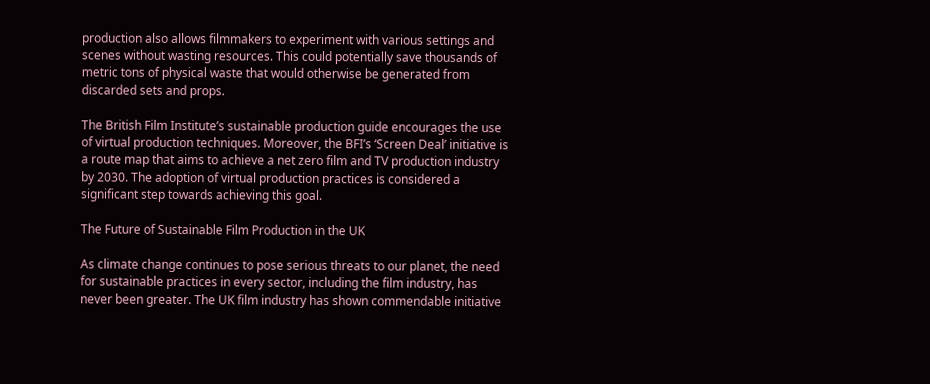production also allows filmmakers to experiment with various settings and scenes without wasting resources. This could potentially save thousands of metric tons of physical waste that would otherwise be generated from discarded sets and props.

The British Film Institute’s sustainable production guide encourages the use of virtual production techniques. Moreover, the BFI’s ‘Screen Deal’ initiative is a route map that aims to achieve a net zero film and TV production industry by 2030. The adoption of virtual production practices is considered a significant step towards achieving this goal.

The Future of Sustainable Film Production in the UK

As climate change continues to pose serious threats to our planet, the need for sustainable practices in every sector, including the film industry, has never been greater. The UK film industry has shown commendable initiative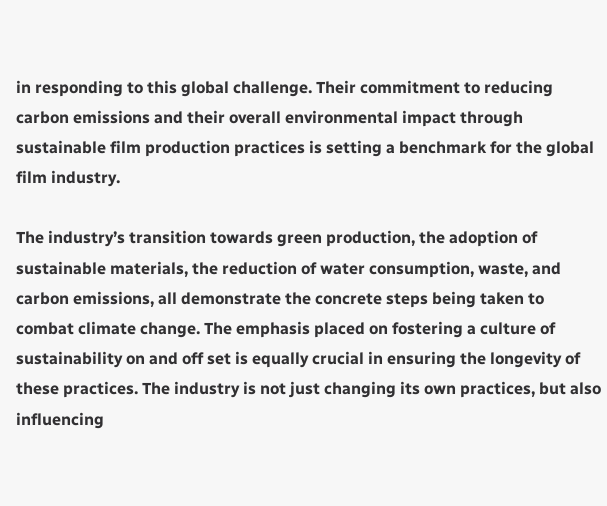in responding to this global challenge. Their commitment to reducing carbon emissions and their overall environmental impact through sustainable film production practices is setting a benchmark for the global film industry.

The industry’s transition towards green production, the adoption of sustainable materials, the reduction of water consumption, waste, and carbon emissions, all demonstrate the concrete steps being taken to combat climate change. The emphasis placed on fostering a culture of sustainability on and off set is equally crucial in ensuring the longevity of these practices. The industry is not just changing its own practices, but also influencing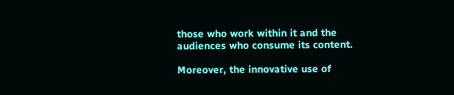those who work within it and the audiences who consume its content.

Moreover, the innovative use of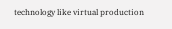technology like virtual production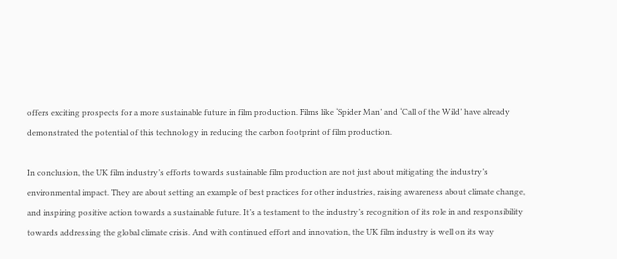offers exciting prospects for a more sustainable future in film production. Films like ‘Spider Man’ and ‘Call of the Wild’ have already demonstrated the potential of this technology in reducing the carbon footprint of film production.

In conclusion, the UK film industry’s efforts towards sustainable film production are not just about mitigating the industry’s environmental impact. They are about setting an example of best practices for other industries, raising awareness about climate change, and inspiring positive action towards a sustainable future. It’s a testament to the industry’s recognition of its role in and responsibility towards addressing the global climate crisis. And with continued effort and innovation, the UK film industry is well on its way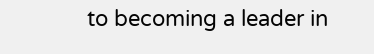to becoming a leader in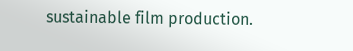sustainable film production.